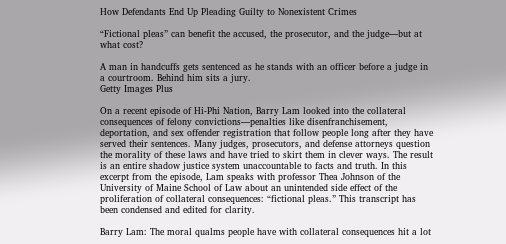How Defendants End Up Pleading Guilty to Nonexistent Crimes

“Fictional pleas” can benefit the accused, the prosecutor, and the judge—but at what cost?

A man in handcuffs gets sentenced as he stands with an officer before a judge in a courtroom. Behind him sits a jury.
Getty Images Plus

On a recent episode of Hi-Phi Nation, Barry Lam looked into the collateral consequences of felony convictions—penalties like disenfranchisement, deportation, and sex offender registration that follow people long after they have served their sentences. Many judges, prosecutors, and defense attorneys question the morality of these laws and have tried to skirt them in clever ways. The result is an entire shadow justice system unaccountable to facts and truth. In this excerpt from the episode, Lam speaks with professor Thea Johnson of the University of Maine School of Law about an unintended side effect of the proliferation of collateral consequences: “fictional pleas.” This transcript has been condensed and edited for clarity.

Barry Lam: The moral qualms people have with collateral consequences hit a lot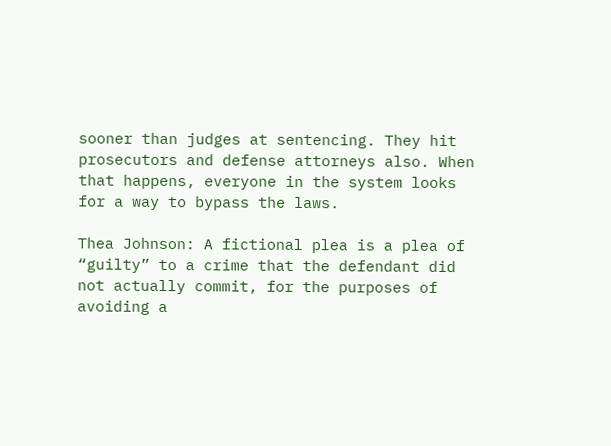sooner than judges at sentencing. They hit prosecutors and defense attorneys also. When that happens, everyone in the system looks for a way to bypass the laws.

Thea Johnson: A fictional plea is a plea of “guilty” to a crime that the defendant did not actually commit, for the purposes of avoiding a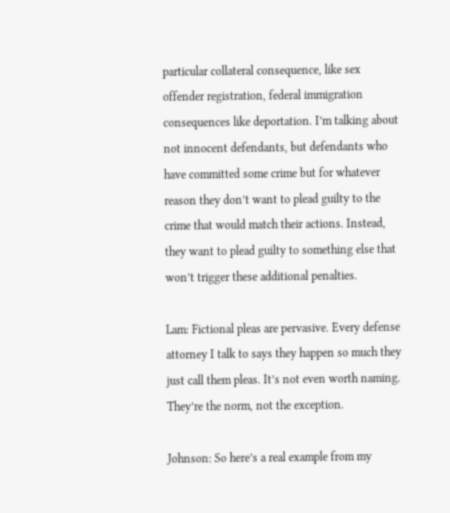particular collateral consequence, like sex offender registration, federal immigration consequences like deportation. I’m talking about not innocent defendants, but defendants who have committed some crime but for whatever reason they don’t want to plead guilty to the crime that would match their actions. Instead, they want to plead guilty to something else that won’t trigger these additional penalties.

Lam: Fictional pleas are pervasive. Every defense attorney I talk to says they happen so much they just call them pleas. It’s not even worth naming. They’re the norm, not the exception.

Johnson: So here’s a real example from my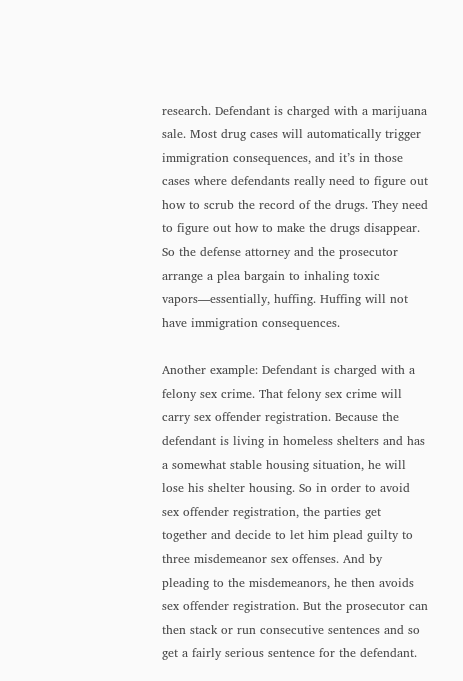research. Defendant is charged with a marijuana sale. Most drug cases will automatically trigger immigration consequences, and it’s in those cases where defendants really need to figure out how to scrub the record of the drugs. They need to figure out how to make the drugs disappear. So the defense attorney and the prosecutor arrange a plea bargain to inhaling toxic vapors—essentially, huffing. Huffing will not have immigration consequences.

Another example: Defendant is charged with a felony sex crime. That felony sex crime will carry sex offender registration. Because the defendant is living in homeless shelters and has a somewhat stable housing situation, he will lose his shelter housing. So in order to avoid sex offender registration, the parties get together and decide to let him plead guilty to three misdemeanor sex offenses. And by pleading to the misdemeanors, he then avoids sex offender registration. But the prosecutor can then stack or run consecutive sentences and so get a fairly serious sentence for the defendant.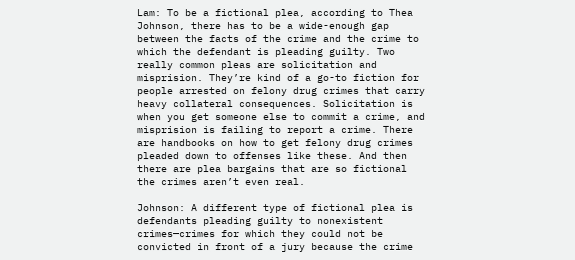Lam: To be a fictional plea, according to Thea Johnson, there has to be a wide-enough gap between the facts of the crime and the crime to which the defendant is pleading guilty. Two really common pleas are solicitation and misprision. They’re kind of a go-to fiction for people arrested on felony drug crimes that carry heavy collateral consequences. Solicitation is when you get someone else to commit a crime, and misprision is failing to report a crime. There are handbooks on how to get felony drug crimes pleaded down to offenses like these. And then there are plea bargains that are so fictional the crimes aren’t even real.

Johnson: A different type of fictional plea is defendants pleading guilty to nonexistent crimes—crimes for which they could not be convicted in front of a jury because the crime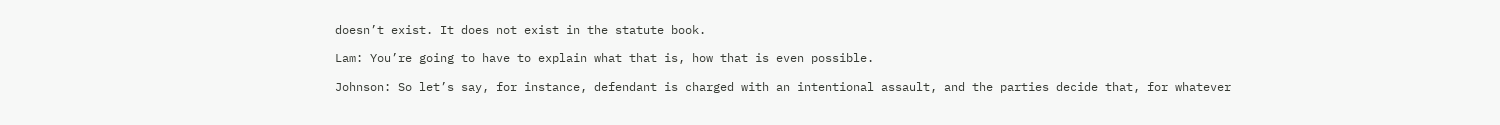doesn’t exist. It does not exist in the statute book.

Lam: You’re going to have to explain what that is, how that is even possible.

Johnson: So let’s say, for instance, defendant is charged with an intentional assault, and the parties decide that, for whatever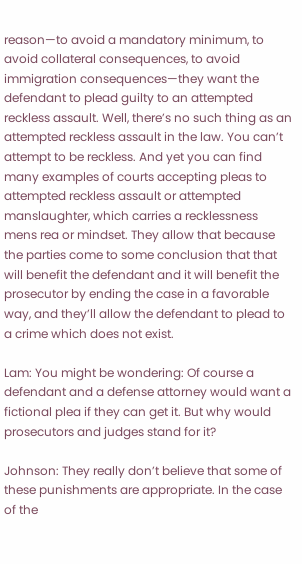reason—to avoid a mandatory minimum, to avoid collateral consequences, to avoid immigration consequences—they want the defendant to plead guilty to an attempted reckless assault. Well, there’s no such thing as an attempted reckless assault in the law. You can’t attempt to be reckless. And yet you can find many examples of courts accepting pleas to attempted reckless assault or attempted manslaughter, which carries a recklessness mens rea or mindset. They allow that because the parties come to some conclusion that that will benefit the defendant and it will benefit the prosecutor by ending the case in a favorable way, and they’ll allow the defendant to plead to a crime which does not exist.

Lam: You might be wondering: Of course a defendant and a defense attorney would want a fictional plea if they can get it. But why would prosecutors and judges stand for it?

Johnson: They really don’t believe that some of these punishments are appropriate. In the case of the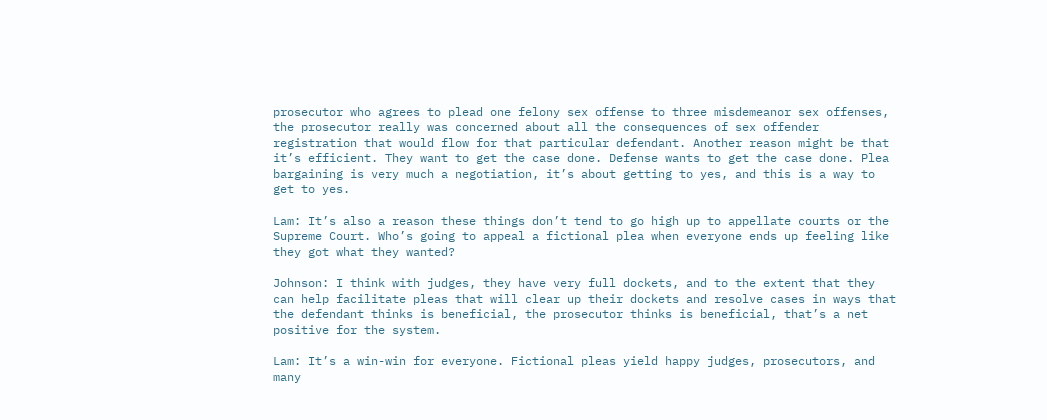prosecutor who agrees to plead one felony sex offense to three misdemeanor sex offenses, the prosecutor really was concerned about all the consequences of sex offender registration that would flow for that particular defendant. Another reason might be that it’s efficient. They want to get the case done. Defense wants to get the case done. Plea bargaining is very much a negotiation, it’s about getting to yes, and this is a way to get to yes.

Lam: It’s also a reason these things don’t tend to go high up to appellate courts or the Supreme Court. Who’s going to appeal a fictional plea when everyone ends up feeling like they got what they wanted?

Johnson: I think with judges, they have very full dockets, and to the extent that they can help facilitate pleas that will clear up their dockets and resolve cases in ways that the defendant thinks is beneficial, the prosecutor thinks is beneficial, that’s a net positive for the system.

Lam: It’s a win-win for everyone. Fictional pleas yield happy judges, prosecutors, and many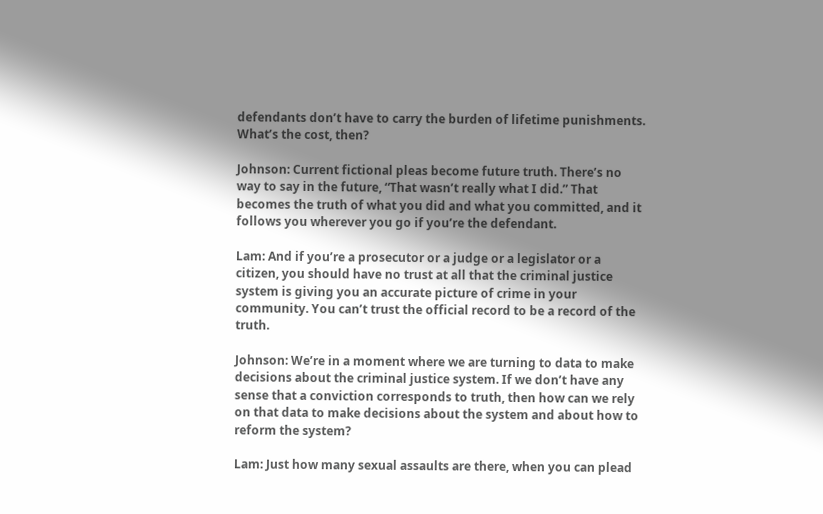defendants don’t have to carry the burden of lifetime punishments. What’s the cost, then?

Johnson: Current fictional pleas become future truth. There’s no way to say in the future, “That wasn’t really what I did.” That becomes the truth of what you did and what you committed, and it follows you wherever you go if you’re the defendant.

Lam: And if you’re a prosecutor or a judge or a legislator or a citizen, you should have no trust at all that the criminal justice system is giving you an accurate picture of crime in your community. You can’t trust the official record to be a record of the truth.

Johnson: We’re in a moment where we are turning to data to make decisions about the criminal justice system. If we don’t have any sense that a conviction corresponds to truth, then how can we rely on that data to make decisions about the system and about how to reform the system?

Lam: Just how many sexual assaults are there, when you can plead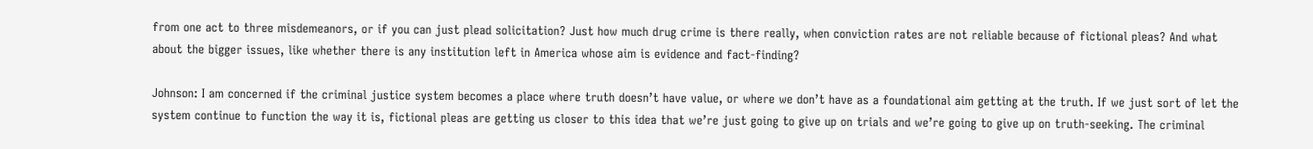from one act to three misdemeanors, or if you can just plead solicitation? Just how much drug crime is there really, when conviction rates are not reliable because of fictional pleas? And what about the bigger issues, like whether there is any institution left in America whose aim is evidence and fact-finding?

Johnson: I am concerned if the criminal justice system becomes a place where truth doesn’t have value, or where we don’t have as a foundational aim getting at the truth. If we just sort of let the system continue to function the way it is, fictional pleas are getting us closer to this idea that we’re just going to give up on trials and we’re going to give up on truth-seeking. The criminal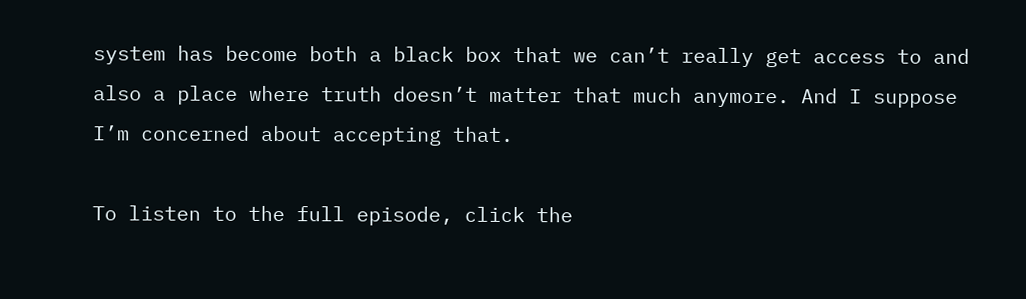system has become both a black box that we can’t really get access to and also a place where truth doesn’t matter that much anymore. And I suppose I’m concerned about accepting that.

To listen to the full episode, click the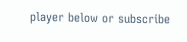player below or subscribe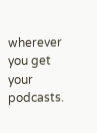wherever you get your podcasts.